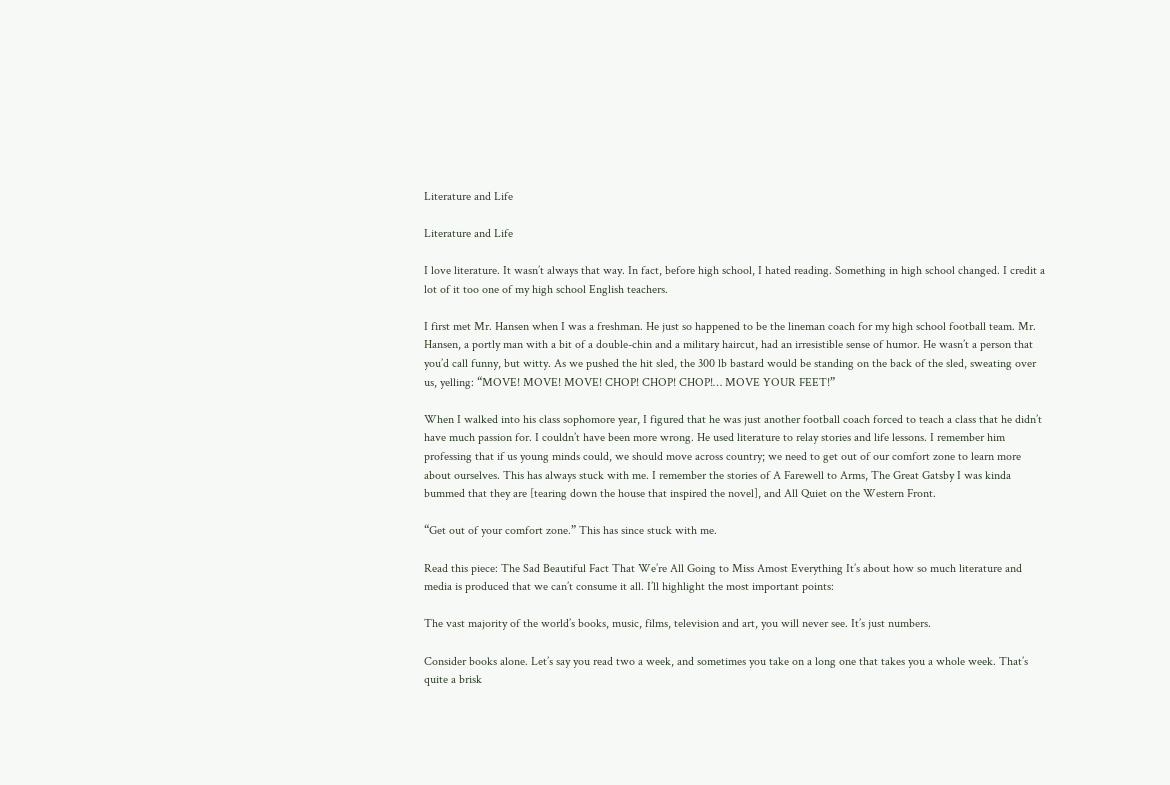Literature and Life

Literature and Life

I love literature. It wasn’t always that way. In fact, before high school, I hated reading. Something in high school changed. I credit a lot of it too one of my high school English teachers.

I first met Mr. Hansen when I was a freshman. He just so happened to be the lineman coach for my high school football team. Mr. Hansen, a portly man with a bit of a double-chin and a military haircut, had an irresistible sense of humor. He wasn’t a person that you’d call funny, but witty. As we pushed the hit sled, the 300 lb bastard would be standing on the back of the sled, sweating over us, yelling: “MOVE! MOVE! MOVE! CHOP! CHOP! CHOP!… MOVE YOUR FEET!”

When I walked into his class sophomore year, I figured that he was just another football coach forced to teach a class that he didn’t have much passion for. I couldn’t have been more wrong. He used literature to relay stories and life lessons. I remember him professing that if us young minds could, we should move across country; we need to get out of our comfort zone to learn more about ourselves. This has always stuck with me. I remember the stories of A Farewell to Arms, The Great Gatsby I was kinda bummed that they are [tearing down the house that inspired the novel], and All Quiet on the Western Front.

“Get out of your comfort zone.” This has since stuck with me.

Read this piece: The Sad Beautiful Fact That We’re All Going to Miss Amost Everything It’s about how so much literature and media is produced that we can’t consume it all. I’ll highlight the most important points:

The vast majority of the world’s books, music, films, television and art, you will never see. It’s just numbers.

Consider books alone. Let’s say you read two a week, and sometimes you take on a long one that takes you a whole week. That’s quite a brisk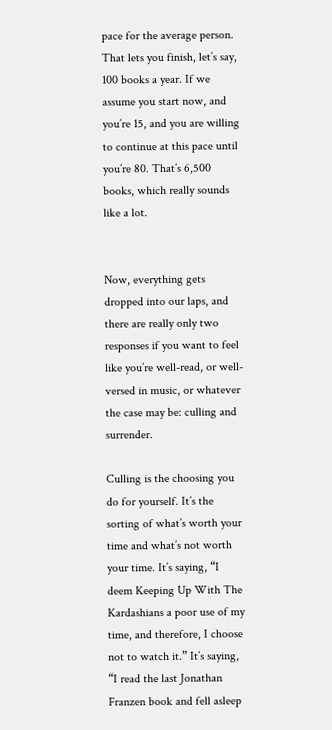pace for the average person. That lets you finish, let’s say, 100 books a year. If we assume you start now, and you’re 15, and you are willing to continue at this pace until you’re 80. That’s 6,500 books, which really sounds like a lot.


Now, everything gets dropped into our laps, and there are really only two responses if you want to feel like you’re well-read, or well-versed in music, or whatever the case may be: culling and surrender.

Culling is the choosing you do for yourself. It’s the sorting of what’s worth your time and what’s not worth your time. It’s saying, “I deem Keeping Up With The Kardashians a poor use of my time, and therefore, I choose not to watch it.” It’s saying, “I read the last Jonathan Franzen book and fell asleep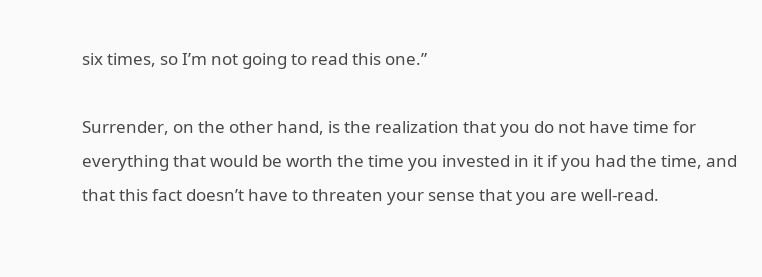six times, so I’m not going to read this one.”

Surrender, on the other hand, is the realization that you do not have time for everything that would be worth the time you invested in it if you had the time, and that this fact doesn’t have to threaten your sense that you are well-read.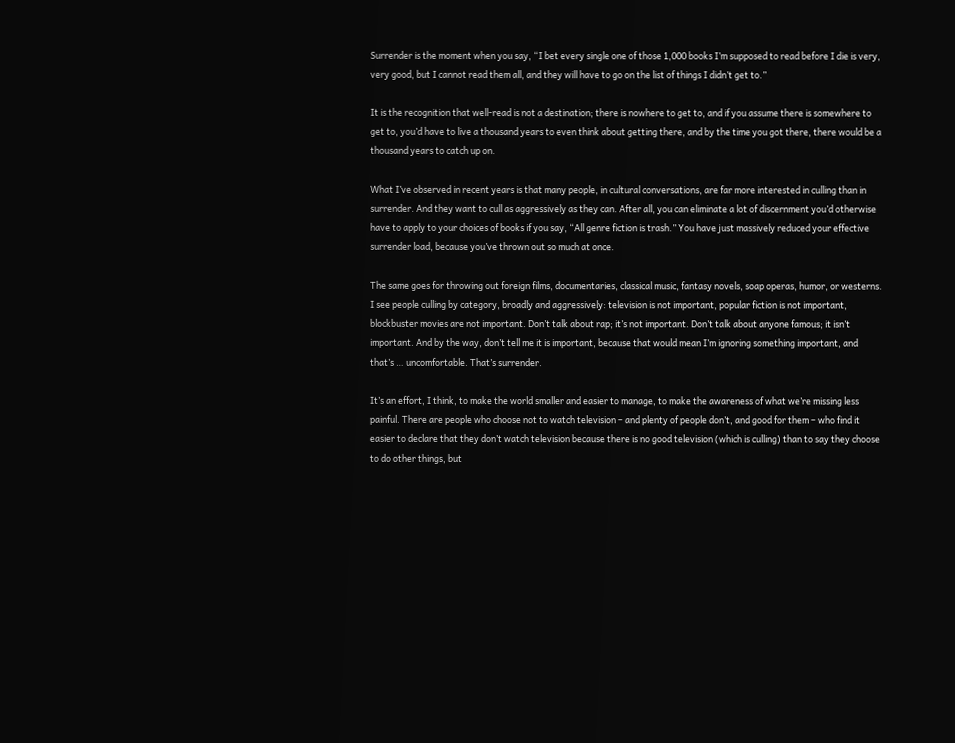Surrender is the moment when you say, “I bet every single one of those 1,000 books I’m supposed to read before I die is very, very good, but I cannot read them all, and they will have to go on the list of things I didn’t get to.”

It is the recognition that well-read is not a destination; there is nowhere to get to, and if you assume there is somewhere to get to, you’d have to live a thousand years to even think about getting there, and by the time you got there, there would be a thousand years to catch up on.

What I’ve observed in recent years is that many people, in cultural conversations, are far more interested in culling than in surrender. And they want to cull as aggressively as they can. After all, you can eliminate a lot of discernment you’d otherwise have to apply to your choices of books if you say, “All genre fiction is trash.” You have just massively reduced your effective surrender load, because you’ve thrown out so much at once.

The same goes for throwing out foreign films, documentaries, classical music, fantasy novels, soap operas, humor, or westerns. I see people culling by category, broadly and aggressively: television is not important, popular fiction is not important, blockbuster movies are not important. Don’t talk about rap; it’s not important. Don’t talk about anyone famous; it isn’t important. And by the way, don’t tell me it is important, because that would mean I’m ignoring something important, and that’s … uncomfortable. That’s surrender.

It’s an effort, I think, to make the world smaller and easier to manage, to make the awareness of what we’re missing less painful. There are people who choose not to watch television – and plenty of people don’t, and good for them – who find it easier to declare that they don’t watch television because there is no good television (which is culling) than to say they choose to do other things, but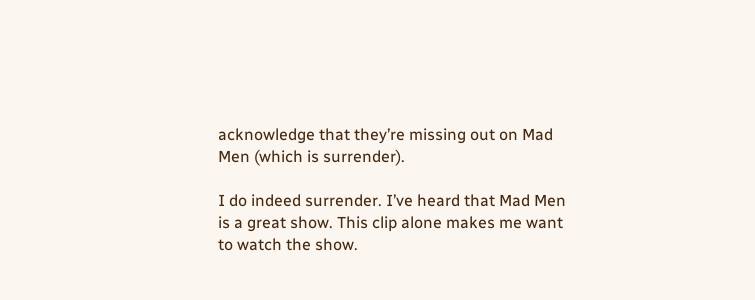acknowledge that they’re missing out on Mad Men (which is surrender).

I do indeed surrender. I’ve heard that Mad Men is a great show. This clip alone makes me want to watch the show.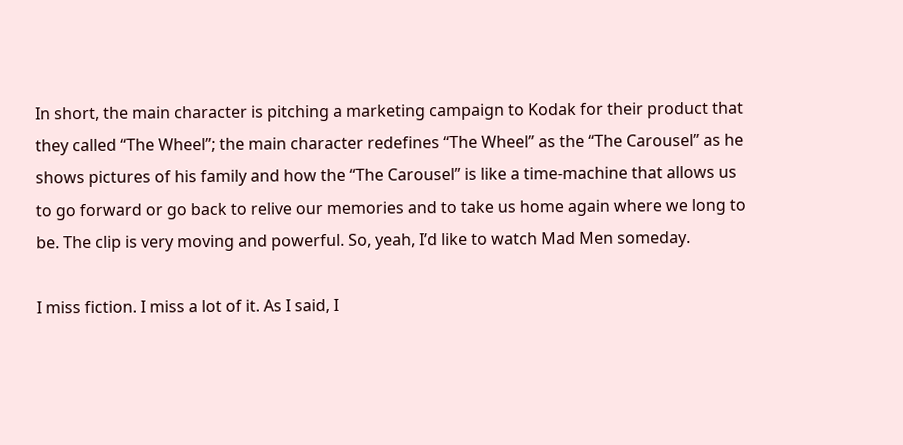In short, the main character is pitching a marketing campaign to Kodak for their product that they called “The Wheel”; the main character redefines “The Wheel” as the “The Carousel” as he shows pictures of his family and how the “The Carousel” is like a time-machine that allows us to go forward or go back to relive our memories and to take us home again where we long to be. The clip is very moving and powerful. So, yeah, I’d like to watch Mad Men someday.

I miss fiction. I miss a lot of it. As I said, I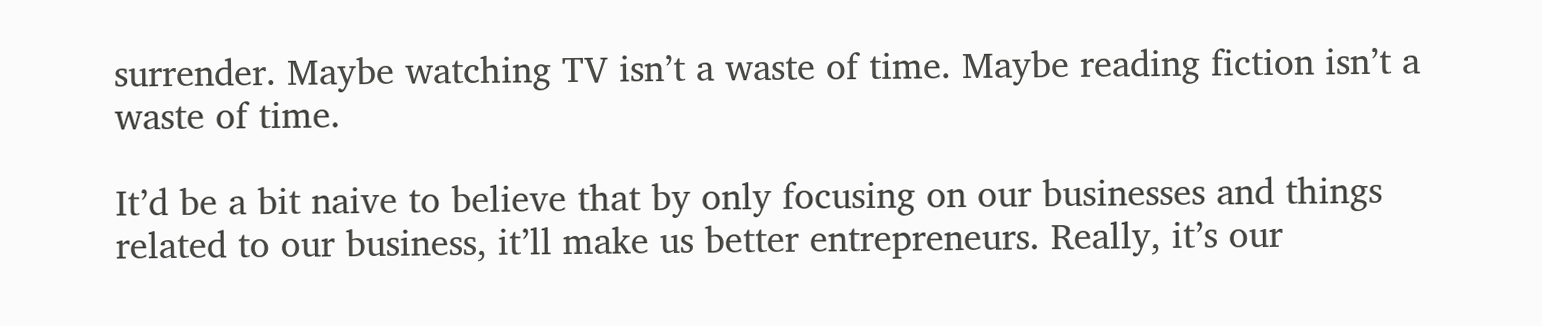surrender. Maybe watching TV isn’t a waste of time. Maybe reading fiction isn’t a waste of time.

It’d be a bit naive to believe that by only focusing on our businesses and things related to our business, it’ll make us better entrepreneurs. Really, it’s our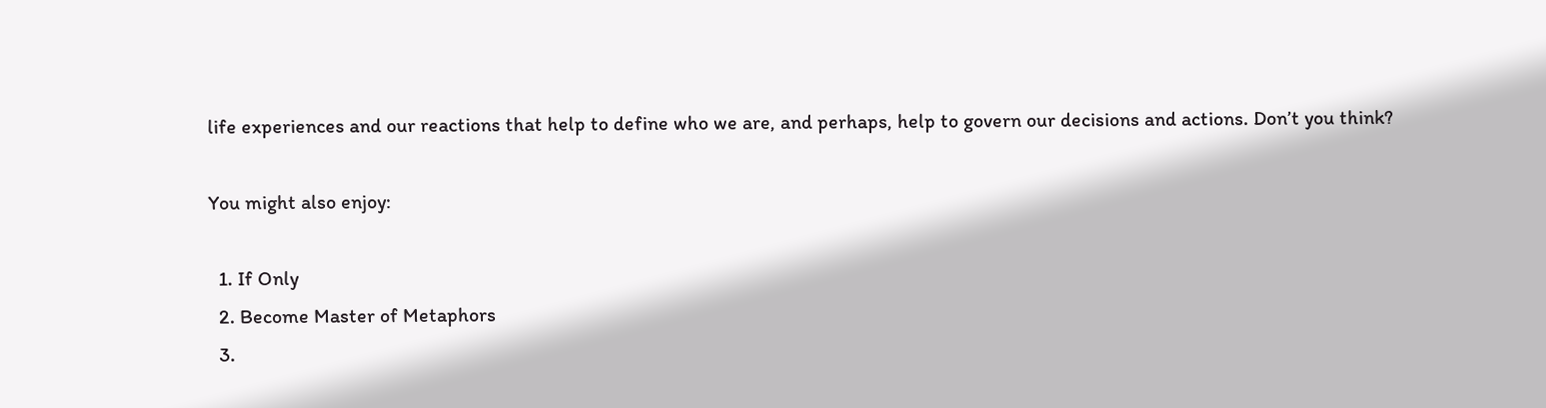life experiences and our reactions that help to define who we are, and perhaps, help to govern our decisions and actions. Don’t you think?

You might also enjoy:

  1. If Only
  2. Become Master of Metaphors
  3.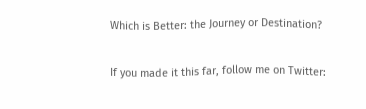Which is Better: the Journey or Destination?

If you made it this far, follow me on Twitter: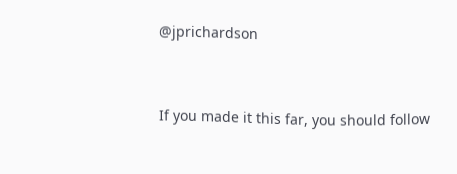@jprichardson


If you made it this far, you should follow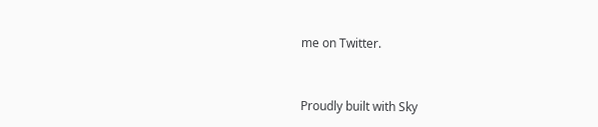me on Twitter.


Proudly built with Sky